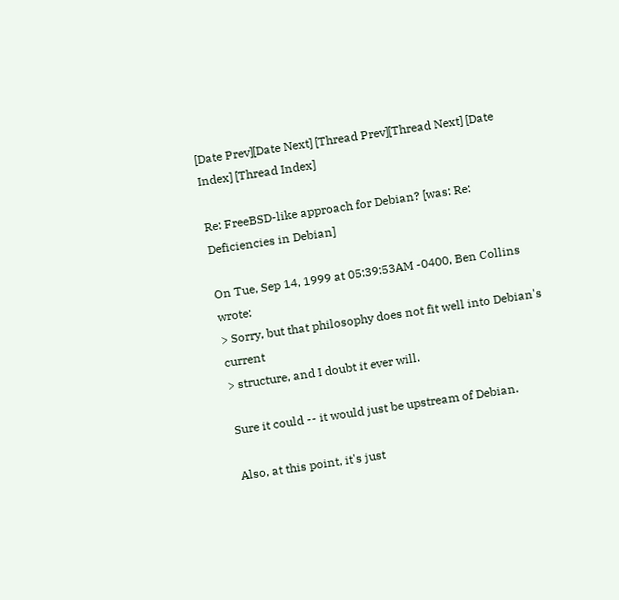[Date Prev][Date Next] [Thread Prev][Thread Next] [Date Index] [Thread Index]

Re: FreeBSD-like approach for Debian? [was: Re: Deficiencies in Debian]

On Tue, Sep 14, 1999 at 05:39:53AM -0400, Ben Collins wrote:
> Sorry, but that philosophy does not fit well into Debian's current
> structure, and I doubt it ever will.

Sure it could -- it would just be upstream of Debian.

Also, at this point, it's just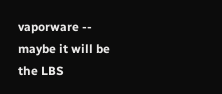vaporware -- maybe it will be the LBS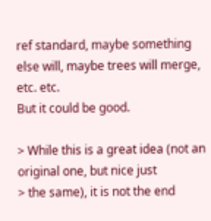ref standard, maybe something else will, maybe trees will merge, etc. etc.
But it could be good.

> While this is a great idea (not an original one, but nice just
> the same), it is not the end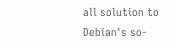all solution to Debian's so-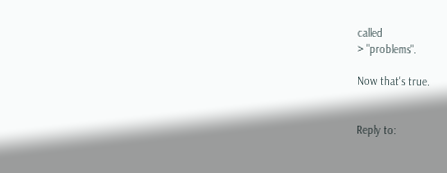called
> "problems".

Now that's true.


Reply to: